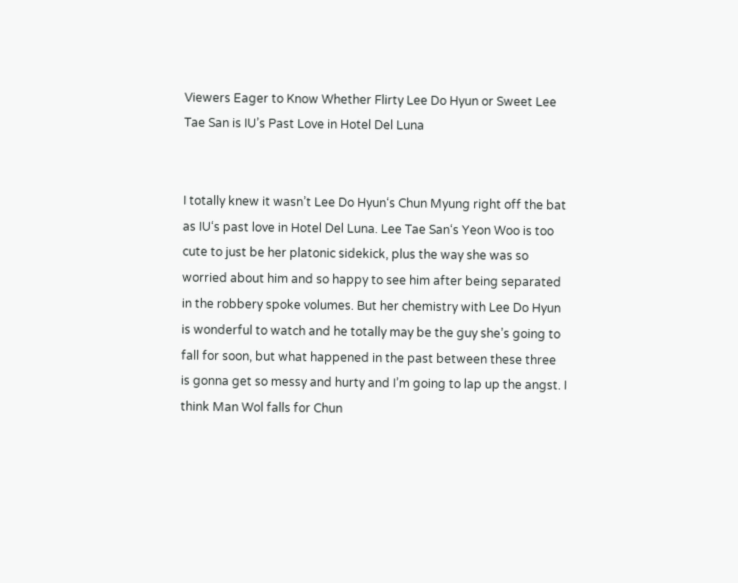Viewers Eager to Know Whether Flirty Lee Do Hyun or Sweet Lee Tae San is IU’s Past Love in Hotel Del Luna


I totally knew it wasn’t Lee Do Hyun‘s Chun Myung right off the bat as IU‘s past love in Hotel Del Luna. Lee Tae San‘s Yeon Woo is too cute to just be her platonic sidekick, plus the way she was so worried about him and so happy to see him after being separated in the robbery spoke volumes. But her chemistry with Lee Do Hyun is wonderful to watch and he totally may be the guy she’s going to fall for soon, but what happened in the past between these three is gonna get so messy and hurty and I’m going to lap up the angst. I think Man Wol falls for Chun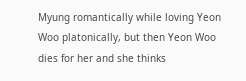Myung romantically while loving Yeon Woo platonically, but then Yeon Woo dies for her and she thinks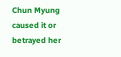Chun Myung caused it or betrayed her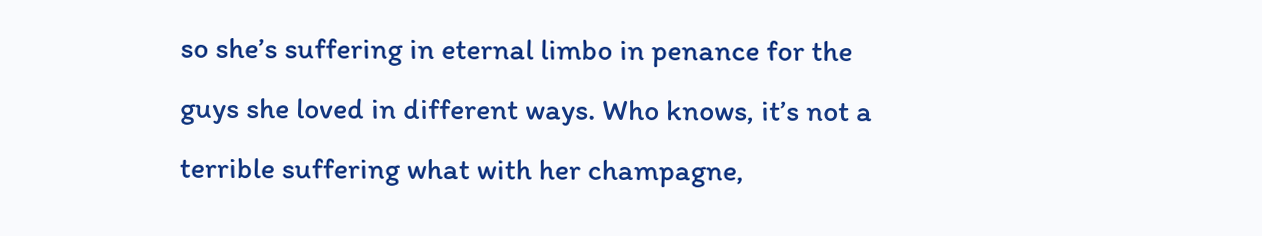so she’s suffering in eternal limbo in penance for the guys she loved in different ways. Who knows, it’s not a terrible suffering what with her champagne,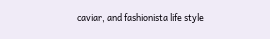caviar, and fashionista life style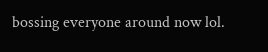bossing everyone around now lol.